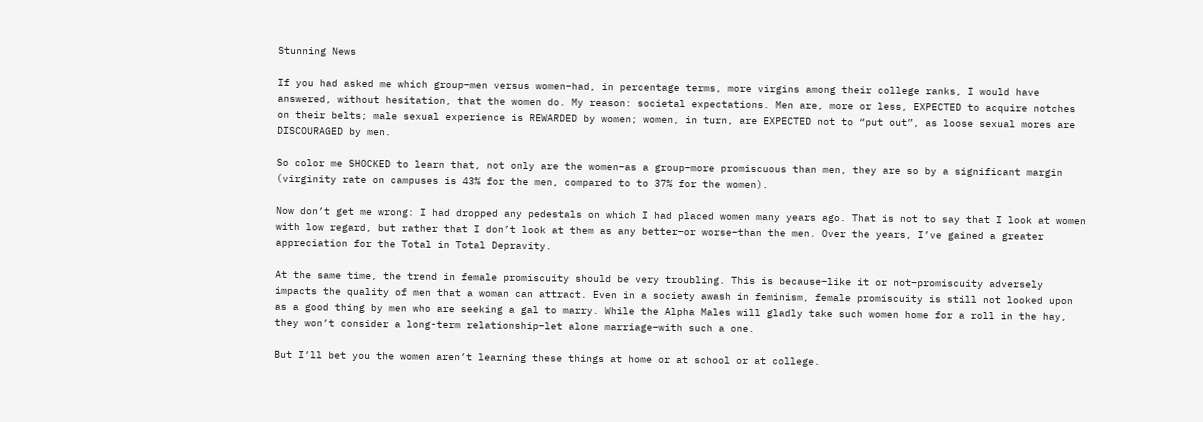Stunning News

If you had asked me which group–men versus women–had, in percentage terms, more virgins among their college ranks, I would have answered, without hesitation, that the women do. My reason: societal expectations. Men are, more or less, EXPECTED to acquire notches on their belts; male sexual experience is REWARDED by women; women, in turn, are EXPECTED not to “put out”, as loose sexual mores are DISCOURAGED by men.

So color me SHOCKED to learn that, not only are the women–as a group–more promiscuous than men, they are so by a significant margin (virginity rate on campuses is 43% for the men, compared to to 37% for the women).

Now don’t get me wrong: I had dropped any pedestals on which I had placed women many years ago. That is not to say that I look at women with low regard, but rather that I don’t look at them as any better–or worse–than the men. Over the years, I’ve gained a greater appreciation for the Total in Total Depravity.

At the same time, the trend in female promiscuity should be very troubling. This is because–like it or not–promiscuity adversely impacts the quality of men that a woman can attract. Even in a society awash in feminism, female promiscuity is still not looked upon as a good thing by men who are seeking a gal to marry. While the Alpha Males will gladly take such women home for a roll in the hay, they won’t consider a long-term relationship–let alone marriage–with such a one.

But I’ll bet you the women aren’t learning these things at home or at school or at college.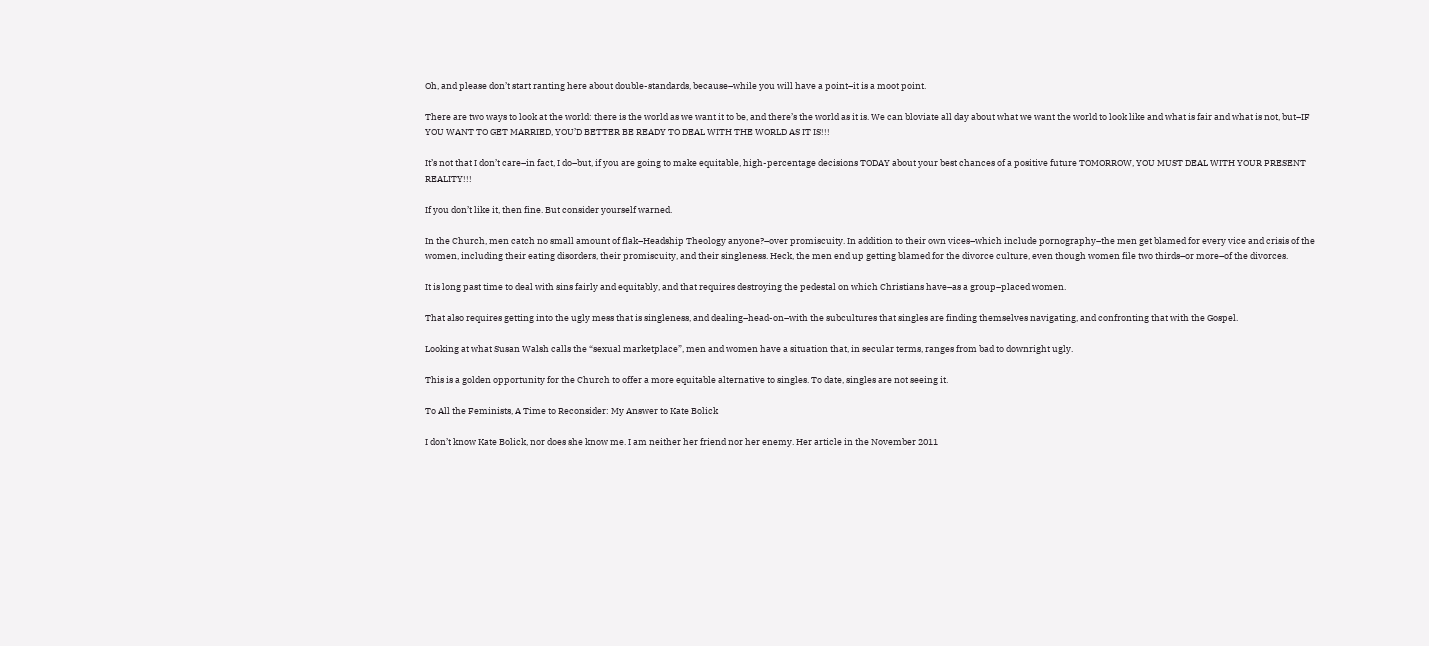Oh, and please don’t start ranting here about double-standards, because–while you will have a point–it is a moot point.

There are two ways to look at the world: there is the world as we want it to be, and there’s the world as it is. We can bloviate all day about what we want the world to look like and what is fair and what is not, but–IF YOU WANT TO GET MARRIED, YOU’D BETTER BE READY TO DEAL WITH THE WORLD AS IT IS!!!

It’s not that I don’t care–in fact, I do–but, if you are going to make equitable, high-percentage decisions TODAY about your best chances of a positive future TOMORROW, YOU MUST DEAL WITH YOUR PRESENT REALITY!!!

If you don’t like it, then fine. But consider yourself warned.

In the Church, men catch no small amount of flak–Headship Theology anyone?–over promiscuity. In addition to their own vices–which include pornography–the men get blamed for every vice and crisis of the women, including their eating disorders, their promiscuity, and their singleness. Heck, the men end up getting blamed for the divorce culture, even though women file two thirds–or more–of the divorces.

It is long past time to deal with sins fairly and equitably, and that requires destroying the pedestal on which Christians have–as a group–placed women.

That also requires getting into the ugly mess that is singleness, and dealing–head-on–with the subcultures that singles are finding themselves navigating, and confronting that with the Gospel.

Looking at what Susan Walsh calls the “sexual marketplace”, men and women have a situation that, in secular terms, ranges from bad to downright ugly.

This is a golden opportunity for the Church to offer a more equitable alternative to singles. To date, singles are not seeing it.

To All the Feminists, A Time to Reconsider: My Answer to Kate Bolick

I don’t know Kate Bolick, nor does she know me. I am neither her friend nor her enemy. Her article in the November 2011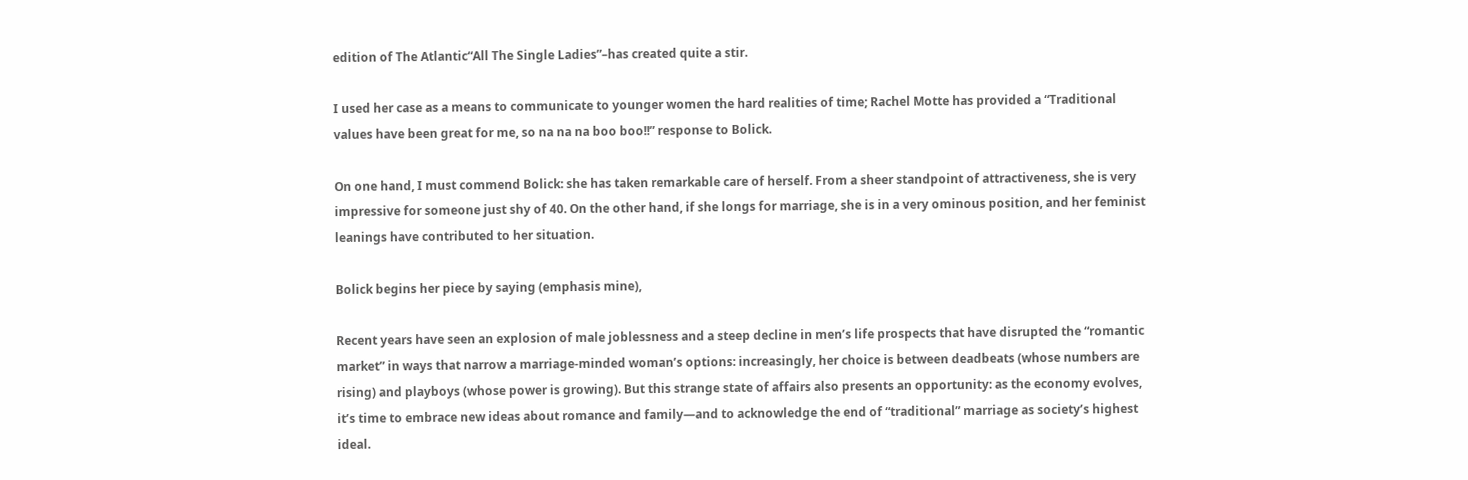edition of The Atlantic“All The Single Ladies”–has created quite a stir.

I used her case as a means to communicate to younger women the hard realities of time; Rachel Motte has provided a “Traditional values have been great for me, so na na na boo boo!!” response to Bolick.

On one hand, I must commend Bolick: she has taken remarkable care of herself. From a sheer standpoint of attractiveness, she is very impressive for someone just shy of 40. On the other hand, if she longs for marriage, she is in a very ominous position, and her feminist leanings have contributed to her situation.

Bolick begins her piece by saying (emphasis mine),

Recent years have seen an explosion of male joblessness and a steep decline in men’s life prospects that have disrupted the “romantic market” in ways that narrow a marriage-minded woman’s options: increasingly, her choice is between deadbeats (whose numbers are rising) and playboys (whose power is growing). But this strange state of affairs also presents an opportunity: as the economy evolves, it’s time to embrace new ideas about romance and family—and to acknowledge the end of “traditional” marriage as society’s highest ideal.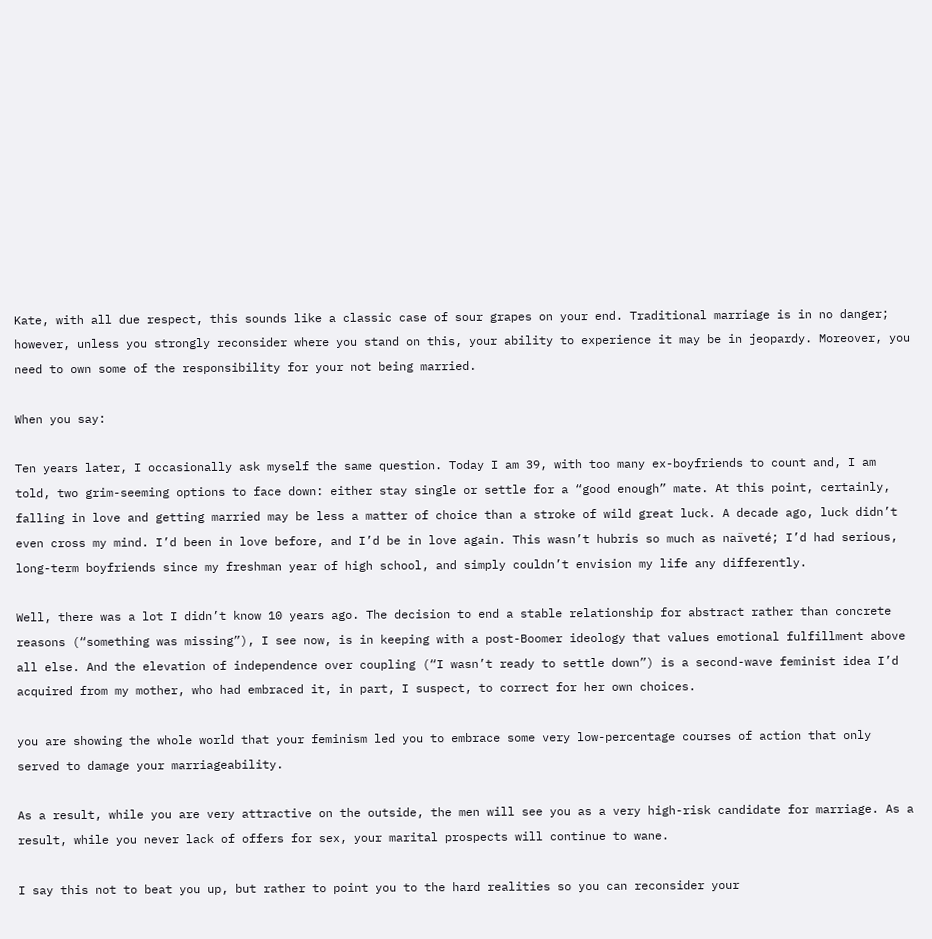Kate, with all due respect, this sounds like a classic case of sour grapes on your end. Traditional marriage is in no danger; however, unless you strongly reconsider where you stand on this, your ability to experience it may be in jeopardy. Moreover, you need to own some of the responsibility for your not being married.

When you say:

Ten years later, I occasionally ask myself the same question. Today I am 39, with too many ex-boyfriends to count and, I am told, two grim-seeming options to face down: either stay single or settle for a “good enough” mate. At this point, certainly, falling in love and getting married may be less a matter of choice than a stroke of wild great luck. A decade ago, luck didn’t even cross my mind. I’d been in love before, and I’d be in love again. This wasn’t hubris so much as naïveté; I’d had serious, long-term boyfriends since my freshman year of high school, and simply couldn’t envision my life any differently.

Well, there was a lot I didn’t know 10 years ago. The decision to end a stable relationship for abstract rather than concrete reasons (“something was missing”), I see now, is in keeping with a post-Boomer ideology that values emotional fulfillment above all else. And the elevation of independence over coupling (“I wasn’t ready to settle down”) is a second-wave feminist idea I’d acquired from my mother, who had embraced it, in part, I suspect, to correct for her own choices.

you are showing the whole world that your feminism led you to embrace some very low-percentage courses of action that only served to damage your marriageability.

As a result, while you are very attractive on the outside, the men will see you as a very high-risk candidate for marriage. As a result, while you never lack of offers for sex, your marital prospects will continue to wane.

I say this not to beat you up, but rather to point you to the hard realities so you can reconsider your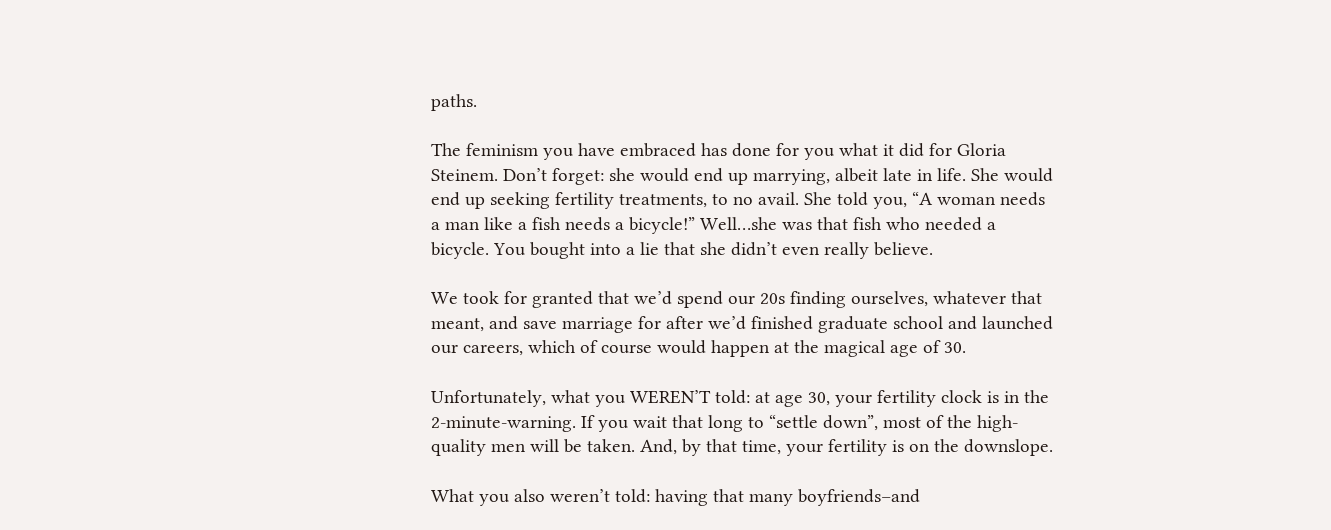paths.

The feminism you have embraced has done for you what it did for Gloria Steinem. Don’t forget: she would end up marrying, albeit late in life. She would end up seeking fertility treatments, to no avail. She told you, “A woman needs a man like a fish needs a bicycle!” Well…she was that fish who needed a bicycle. You bought into a lie that she didn’t even really believe.

We took for granted that we’d spend our 20s finding ourselves, whatever that meant, and save marriage for after we’d finished graduate school and launched our careers, which of course would happen at the magical age of 30.

Unfortunately, what you WEREN’T told: at age 30, your fertility clock is in the 2-minute-warning. If you wait that long to “settle down”, most of the high-quality men will be taken. And, by that time, your fertility is on the downslope.

What you also weren’t told: having that many boyfriends–and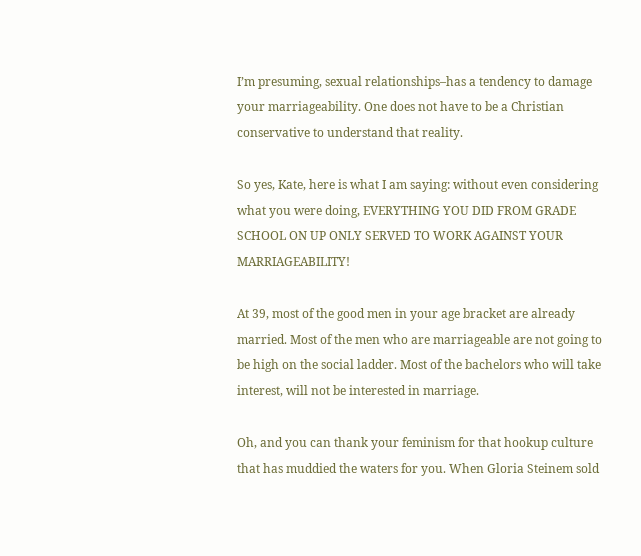I’m presuming, sexual relationships–has a tendency to damage your marriageability. One does not have to be a Christian conservative to understand that reality.

So yes, Kate, here is what I am saying: without even considering what you were doing, EVERYTHING YOU DID FROM GRADE SCHOOL ON UP ONLY SERVED TO WORK AGAINST YOUR MARRIAGEABILITY!

At 39, most of the good men in your age bracket are already married. Most of the men who are marriageable are not going to be high on the social ladder. Most of the bachelors who will take interest, will not be interested in marriage.

Oh, and you can thank your feminism for that hookup culture that has muddied the waters for you. When Gloria Steinem sold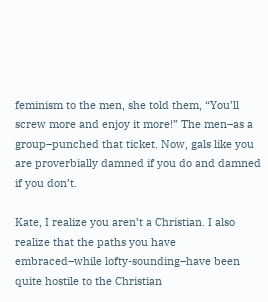feminism to the men, she told them, “You’ll screw more and enjoy it more!” The men–as a group–punched that ticket. Now, gals like you are proverbially damned if you do and damned if you don’t.

Kate, I realize you aren’t a Christian. I also realize that the paths you have embraced–while lofty-sounding–have been quite hostile to the Christian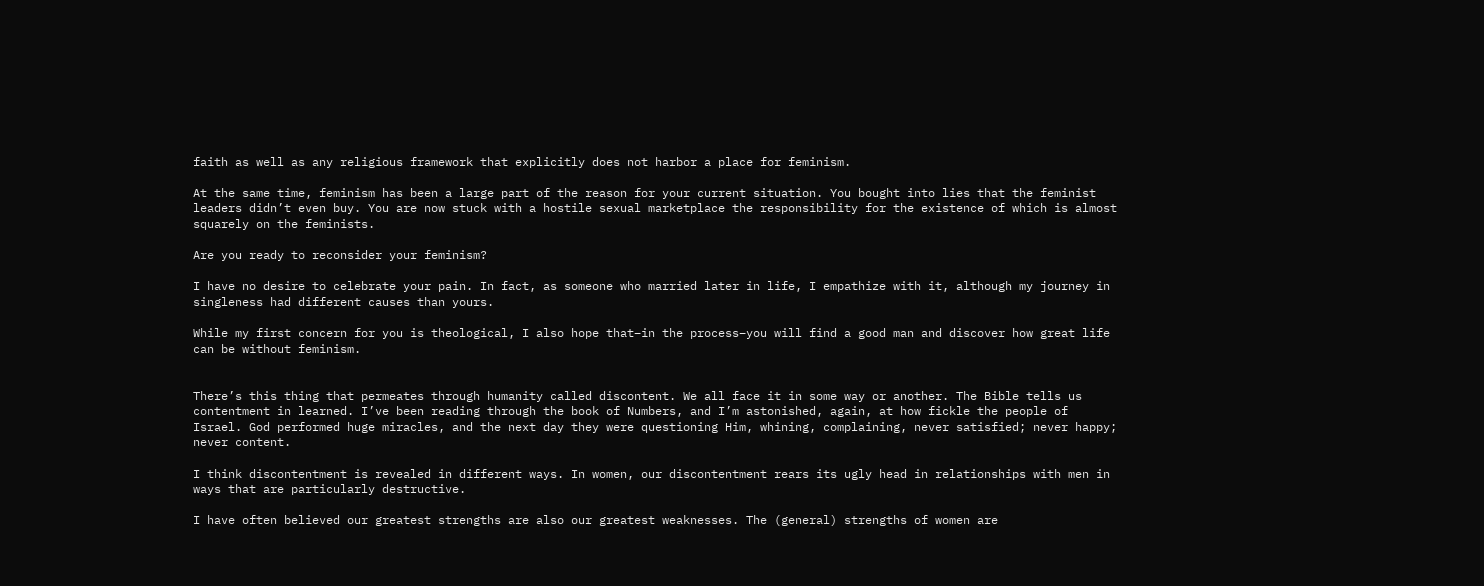faith as well as any religious framework that explicitly does not harbor a place for feminism.

At the same time, feminism has been a large part of the reason for your current situation. You bought into lies that the feminist leaders didn’t even buy. You are now stuck with a hostile sexual marketplace the responsibility for the existence of which is almost squarely on the feminists.

Are you ready to reconsider your feminism?

I have no desire to celebrate your pain. In fact, as someone who married later in life, I empathize with it, although my journey in singleness had different causes than yours.

While my first concern for you is theological, I also hope that–in the process–you will find a good man and discover how great life can be without feminism.


There’s this thing that permeates through humanity called discontent. We all face it in some way or another. The Bible tells us contentment in learned. I’ve been reading through the book of Numbers, and I’m astonished, again, at how fickle the people of Israel. God performed huge miracles, and the next day they were questioning Him, whining, complaining, never satisfied; never happy; never content.

I think discontentment is revealed in different ways. In women, our discontentment rears its ugly head in relationships with men in ways that are particularly destructive.

I have often believed our greatest strengths are also our greatest weaknesses. The (general) strengths of women are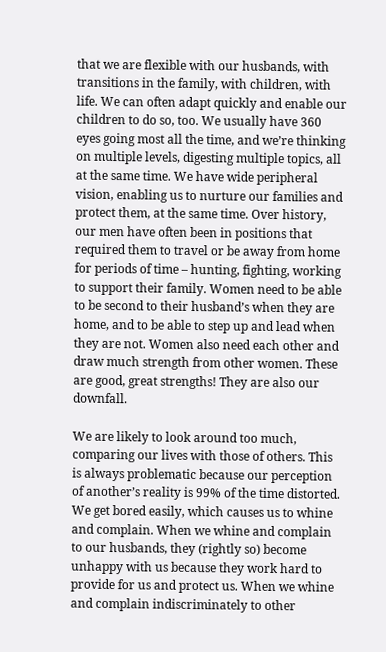that we are flexible with our husbands, with transitions in the family, with children, with life. We can often adapt quickly and enable our children to do so, too. We usually have 360 eyes going most all the time, and we’re thinking on multiple levels, digesting multiple topics, all at the same time. We have wide peripheral vision, enabling us to nurture our families and protect them, at the same time. Over history, our men have often been in positions that required them to travel or be away from home for periods of time – hunting, fighting, working to support their family. Women need to be able to be second to their husband’s when they are home, and to be able to step up and lead when they are not. Women also need each other and draw much strength from other women. These are good, great strengths! They are also our downfall.

We are likely to look around too much, comparing our lives with those of others. This is always problematic because our perception of another’s reality is 99% of the time distorted. We get bored easily, which causes us to whine and complain. When we whine and complain to our husbands, they (rightly so) become unhappy with us because they work hard to provide for us and protect us. When we whine and complain indiscriminately to other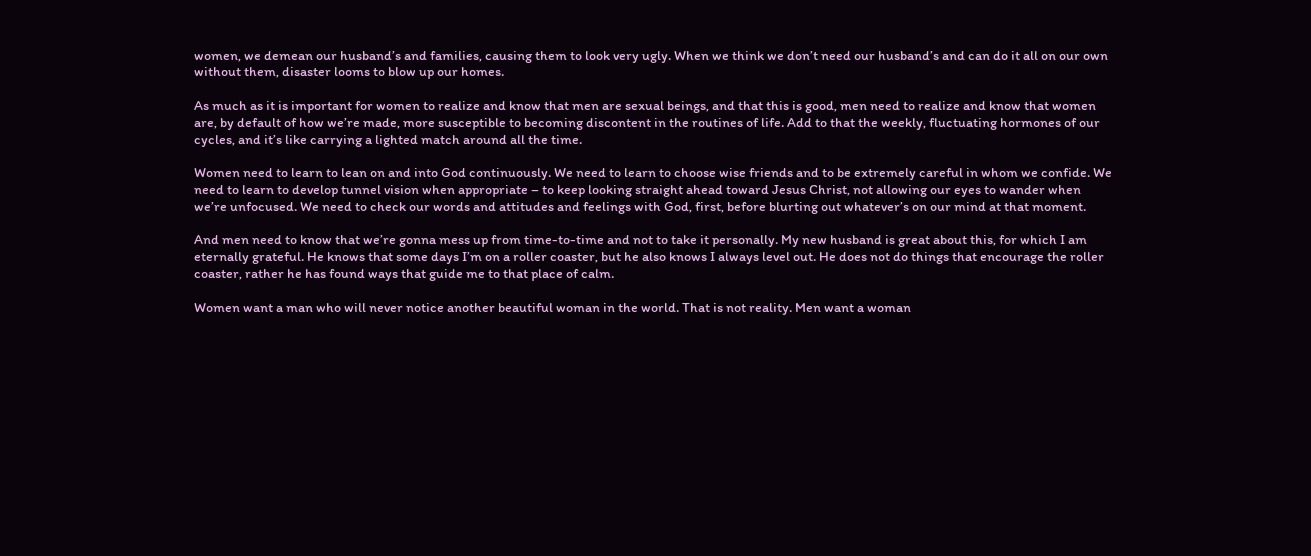women, we demean our husband’s and families, causing them to look very ugly. When we think we don’t need our husband’s and can do it all on our own without them, disaster looms to blow up our homes.

As much as it is important for women to realize and know that men are sexual beings, and that this is good, men need to realize and know that women are, by default of how we’re made, more susceptible to becoming discontent in the routines of life. Add to that the weekly, fluctuating hormones of our cycles, and it’s like carrying a lighted match around all the time.

Women need to learn to lean on and into God continuously. We need to learn to choose wise friends and to be extremely careful in whom we confide. We need to learn to develop tunnel vision when appropriate – to keep looking straight ahead toward Jesus Christ, not allowing our eyes to wander when we’re unfocused. We need to check our words and attitudes and feelings with God, first, before blurting out whatever’s on our mind at that moment.

And men need to know that we’re gonna mess up from time-to-time and not to take it personally. My new husband is great about this, for which I am eternally grateful. He knows that some days I’m on a roller coaster, but he also knows I always level out. He does not do things that encourage the roller coaster, rather he has found ways that guide me to that place of calm.

Women want a man who will never notice another beautiful woman in the world. That is not reality. Men want a woman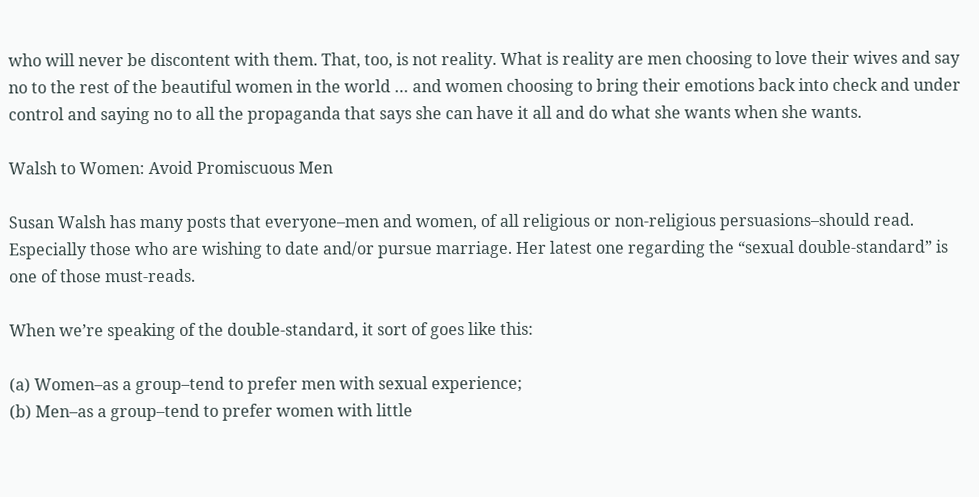who will never be discontent with them. That, too, is not reality. What is reality are men choosing to love their wives and say no to the rest of the beautiful women in the world … and women choosing to bring their emotions back into check and under control and saying no to all the propaganda that says she can have it all and do what she wants when she wants.

Walsh to Women: Avoid Promiscuous Men

Susan Walsh has many posts that everyone–men and women, of all religious or non-religious persuasions–should read. Especially those who are wishing to date and/or pursue marriage. Her latest one regarding the “sexual double-standard” is one of those must-reads.

When we’re speaking of the double-standard, it sort of goes like this:

(a) Women–as a group–tend to prefer men with sexual experience;
(b) Men–as a group–tend to prefer women with little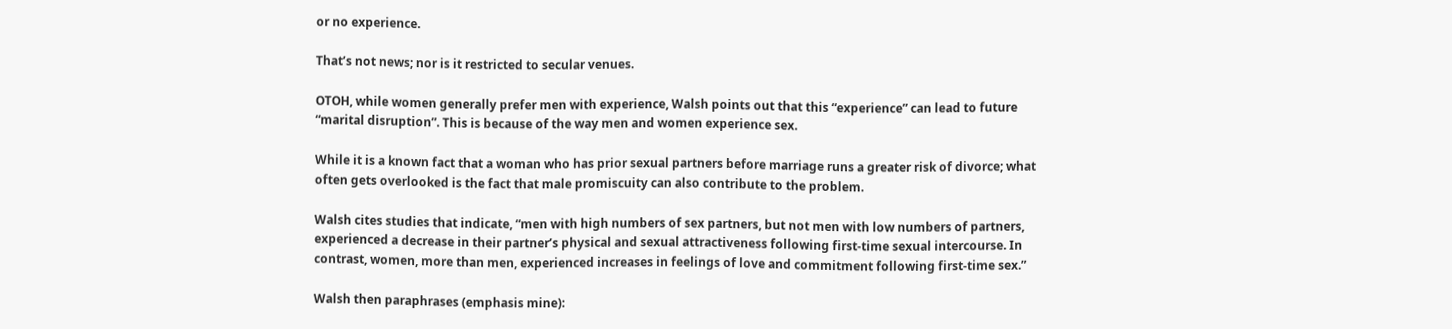or no experience.

That’s not news; nor is it restricted to secular venues.

OTOH, while women generally prefer men with experience, Walsh points out that this “experience” can lead to future “marital disruption”. This is because of the way men and women experience sex.

While it is a known fact that a woman who has prior sexual partners before marriage runs a greater risk of divorce; what often gets overlooked is the fact that male promiscuity can also contribute to the problem.

Walsh cites studies that indicate, “men with high numbers of sex partners, but not men with low numbers of partners, experienced a decrease in their partner’s physical and sexual attractiveness following first-time sexual intercourse. In contrast, women, more than men, experienced increases in feelings of love and commitment following first-time sex.”

Walsh then paraphrases (emphasis mine):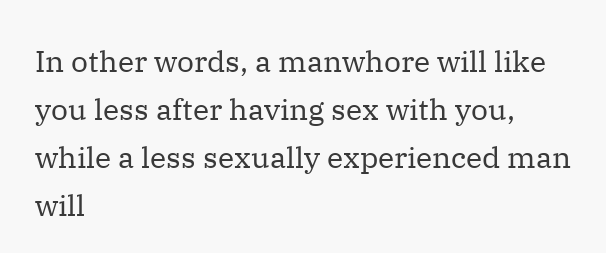In other words, a manwhore will like you less after having sex with you, while a less sexually experienced man will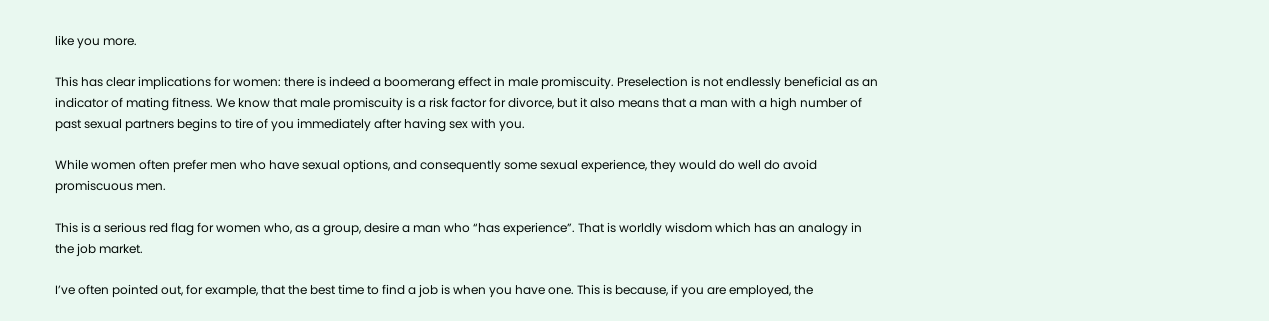like you more.

This has clear implications for women: there is indeed a boomerang effect in male promiscuity. Preselection is not endlessly beneficial as an indicator of mating fitness. We know that male promiscuity is a risk factor for divorce, but it also means that a man with a high number of past sexual partners begins to tire of you immediately after having sex with you.

While women often prefer men who have sexual options, and consequently some sexual experience, they would do well do avoid promiscuous men.

This is a serious red flag for women who, as a group, desire a man who “has experience”. That is worldly wisdom which has an analogy in the job market.

I’ve often pointed out, for example, that the best time to find a job is when you have one. This is because, if you are employed, the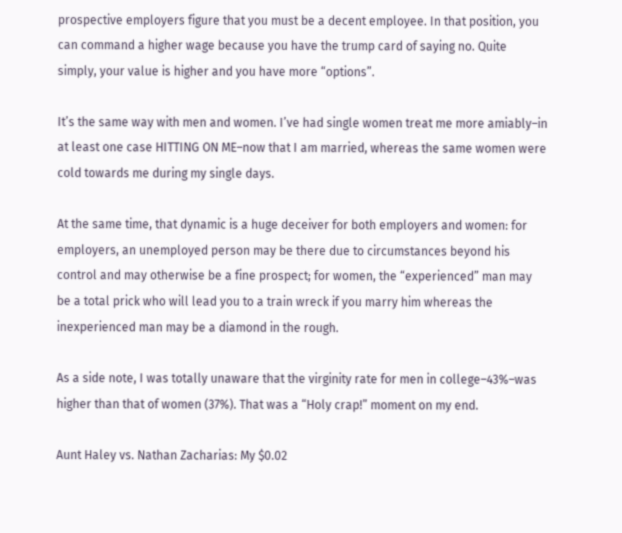prospective employers figure that you must be a decent employee. In that position, you can command a higher wage because you have the trump card of saying no. Quite simply, your value is higher and you have more “options”.

It’s the same way with men and women. I’ve had single women treat me more amiably–in at least one case HITTING ON ME–now that I am married, whereas the same women were cold towards me during my single days.

At the same time, that dynamic is a huge deceiver for both employers and women: for employers, an unemployed person may be there due to circumstances beyond his control and may otherwise be a fine prospect; for women, the “experienced” man may be a total prick who will lead you to a train wreck if you marry him whereas the inexperienced man may be a diamond in the rough.

As a side note, I was totally unaware that the virginity rate for men in college–43%–was higher than that of women (37%). That was a “Holy crap!” moment on my end.

Aunt Haley vs. Nathan Zacharias: My $0.02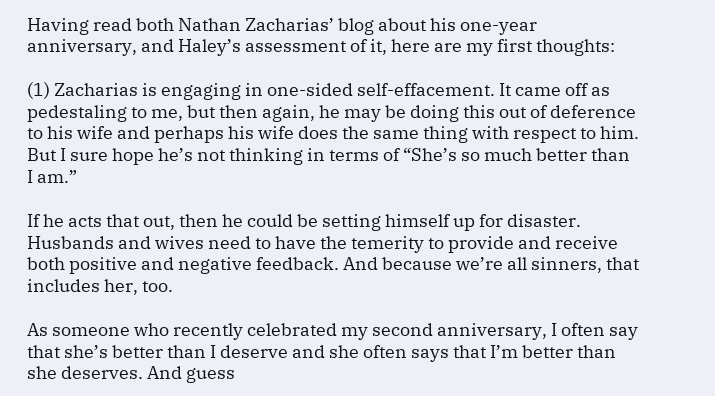Having read both Nathan Zacharias’ blog about his one-year anniversary, and Haley’s assessment of it, here are my first thoughts:

(1) Zacharias is engaging in one-sided self-effacement. It came off as pedestaling to me, but then again, he may be doing this out of deference to his wife and perhaps his wife does the same thing with respect to him. But I sure hope he’s not thinking in terms of “She’s so much better than I am.”

If he acts that out, then he could be setting himself up for disaster. Husbands and wives need to have the temerity to provide and receive both positive and negative feedback. And because we’re all sinners, that includes her, too.

As someone who recently celebrated my second anniversary, I often say that she’s better than I deserve and she often says that I’m better than she deserves. And guess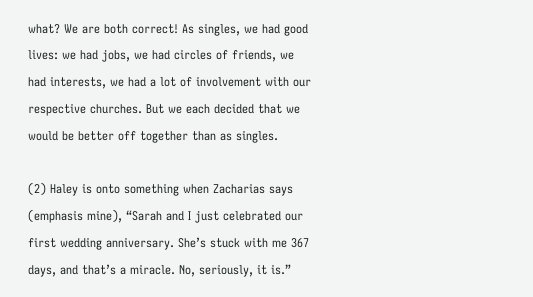what? We are both correct! As singles, we had good lives: we had jobs, we had circles of friends, we had interests, we had a lot of involvement with our respective churches. But we each decided that we would be better off together than as singles.

(2) Haley is onto something when Zacharias says (emphasis mine), “Sarah and I just celebrated our first wedding anniversary. She’s stuck with me 367 days, and that’s a miracle. No, seriously, it is.”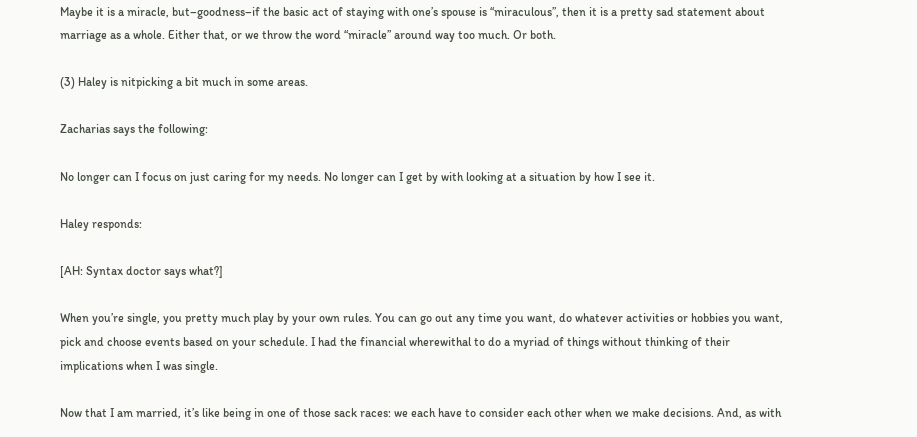Maybe it is a miracle, but–goodness–if the basic act of staying with one’s spouse is “miraculous”, then it is a pretty sad statement about marriage as a whole. Either that, or we throw the word “miracle” around way too much. Or both.

(3) Haley is nitpicking a bit much in some areas.

Zacharias says the following:

No longer can I focus on just caring for my needs. No longer can I get by with looking at a situation by how I see it.

Haley responds:

[AH: Syntax doctor says what?]

When you’re single, you pretty much play by your own rules. You can go out any time you want, do whatever activities or hobbies you want, pick and choose events based on your schedule. I had the financial wherewithal to do a myriad of things without thinking of their implications when I was single.

Now that I am married, it’s like being in one of those sack races: we each have to consider each other when we make decisions. And, as with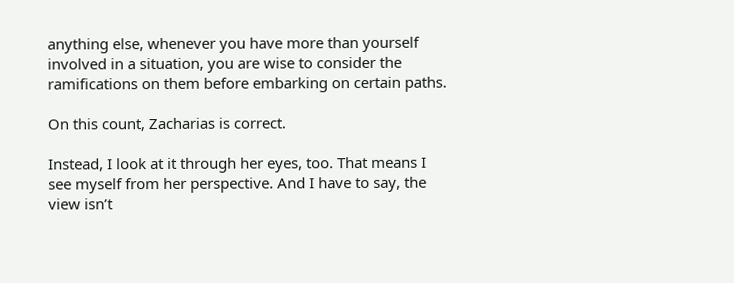anything else, whenever you have more than yourself involved in a situation, you are wise to consider the ramifications on them before embarking on certain paths.

On this count, Zacharias is correct.

Instead, I look at it through her eyes, too. That means I see myself from her perspective. And I have to say, the view isn’t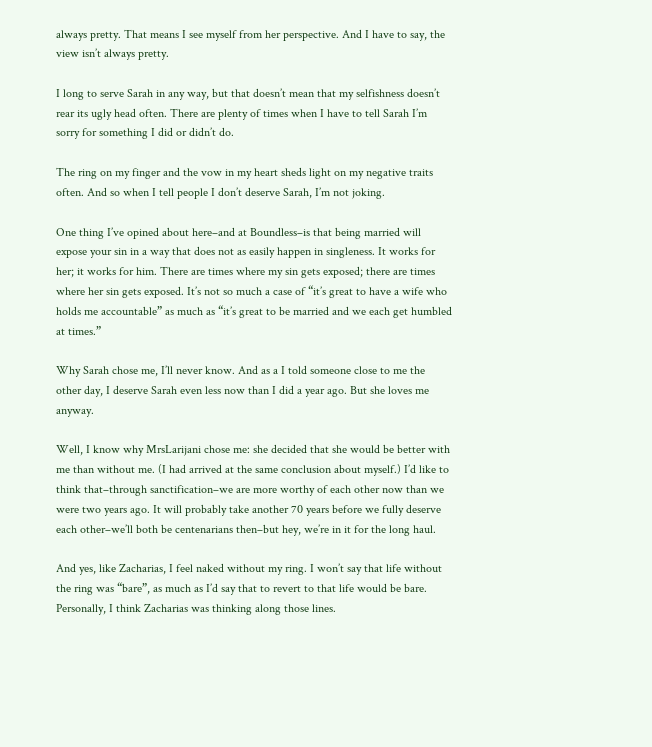always pretty. That means I see myself from her perspective. And I have to say, the view isn’t always pretty.

I long to serve Sarah in any way, but that doesn’t mean that my selfishness doesn’t rear its ugly head often. There are plenty of times when I have to tell Sarah I’m sorry for something I did or didn’t do.

The ring on my finger and the vow in my heart sheds light on my negative traits often. And so when I tell people I don’t deserve Sarah, I’m not joking.

One thing I’ve opined about here–and at Boundless–is that being married will expose your sin in a way that does not as easily happen in singleness. It works for her; it works for him. There are times where my sin gets exposed; there are times where her sin gets exposed. It’s not so much a case of “it’s great to have a wife who holds me accountable” as much as “it’s great to be married and we each get humbled at times.”

Why Sarah chose me, I’ll never know. And as a I told someone close to me the other day, I deserve Sarah even less now than I did a year ago. But she loves me anyway.

Well, I know why MrsLarijani chose me: she decided that she would be better with me than without me. (I had arrived at the same conclusion about myself.) I’d like to think that–through sanctification–we are more worthy of each other now than we were two years ago. It will probably take another 70 years before we fully deserve each other–we’ll both be centenarians then–but hey, we’re in it for the long haul.

And yes, like Zacharias, I feel naked without my ring. I won’t say that life without the ring was “bare”, as much as I’d say that to revert to that life would be bare. Personally, I think Zacharias was thinking along those lines.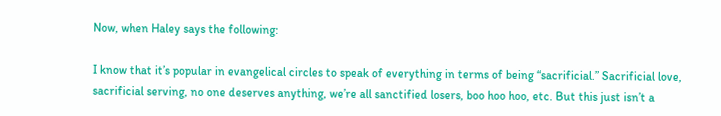Now, when Haley says the following:

I know that it’s popular in evangelical circles to speak of everything in terms of being “sacrificial.” Sacrificial love, sacrificial serving, no one deserves anything, we’re all sanctified losers, boo hoo hoo, etc. But this just isn’t a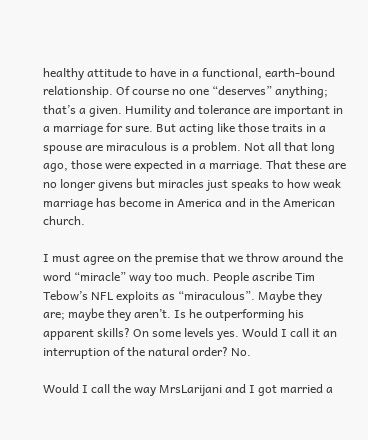healthy attitude to have in a functional, earth-bound relationship. Of course no one “deserves” anything; that’s a given. Humility and tolerance are important in a marriage for sure. But acting like those traits in a spouse are miraculous is a problem. Not all that long ago, those were expected in a marriage. That these are no longer givens but miracles just speaks to how weak marriage has become in America and in the American church.

I must agree on the premise that we throw around the word “miracle” way too much. People ascribe Tim Tebow’s NFL exploits as “miraculous”. Maybe they are; maybe they aren’t. Is he outperforming his apparent skills? On some levels yes. Would I call it an interruption of the natural order? No.

Would I call the way MrsLarijani and I got married a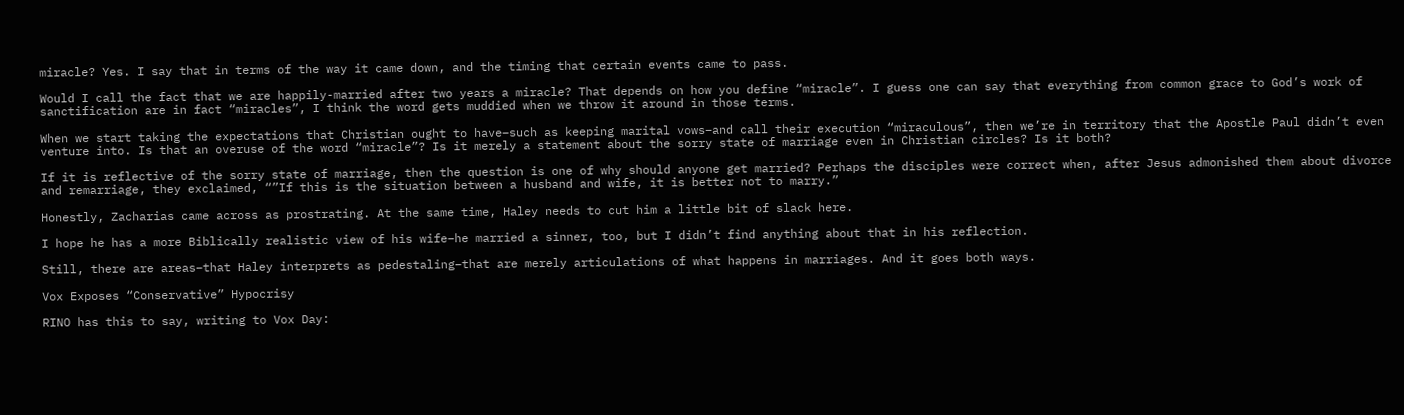miracle? Yes. I say that in terms of the way it came down, and the timing that certain events came to pass.

Would I call the fact that we are happily-married after two years a miracle? That depends on how you define “miracle”. I guess one can say that everything from common grace to God’s work of sanctification are in fact “miracles”, I think the word gets muddied when we throw it around in those terms.

When we start taking the expectations that Christian ought to have–such as keeping marital vows–and call their execution “miraculous”, then we’re in territory that the Apostle Paul didn’t even venture into. Is that an overuse of the word “miracle”? Is it merely a statement about the sorry state of marriage even in Christian circles? Is it both?

If it is reflective of the sorry state of marriage, then the question is one of why should anyone get married? Perhaps the disciples were correct when, after Jesus admonished them about divorce and remarriage, they exclaimed, “”If this is the situation between a husband and wife, it is better not to marry.”

Honestly, Zacharias came across as prostrating. At the same time, Haley needs to cut him a little bit of slack here.

I hope he has a more Biblically realistic view of his wife–he married a sinner, too, but I didn’t find anything about that in his reflection.

Still, there are areas–that Haley interprets as pedestaling–that are merely articulations of what happens in marriages. And it goes both ways.

Vox Exposes “Conservative” Hypocrisy

RINO has this to say, writing to Vox Day: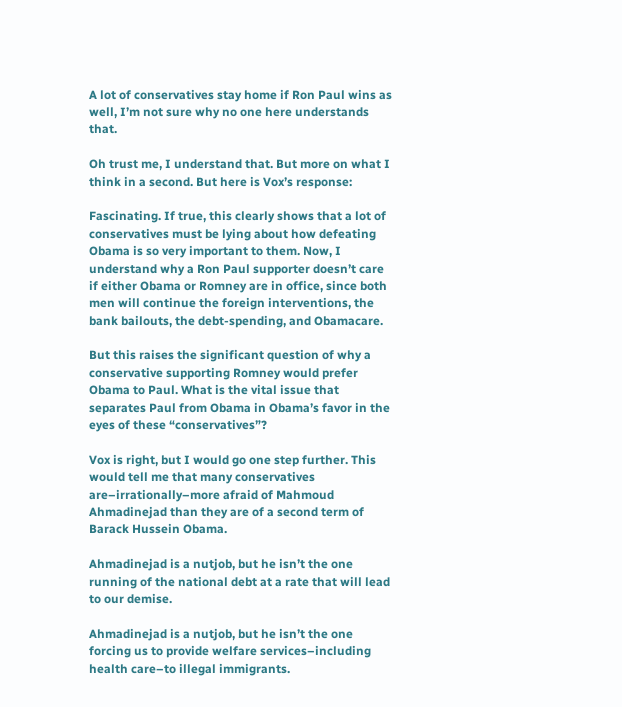A lot of conservatives stay home if Ron Paul wins as well, I’m not sure why no one here understands that.

Oh trust me, I understand that. But more on what I think in a second. But here is Vox’s response:

Fascinating. If true, this clearly shows that a lot of conservatives must be lying about how defeating Obama is so very important to them. Now, I understand why a Ron Paul supporter doesn’t care if either Obama or Romney are in office, since both men will continue the foreign interventions, the bank bailouts, the debt-spending, and Obamacare.

But this raises the significant question of why a conservative supporting Romney would prefer Obama to Paul. What is the vital issue that separates Paul from Obama in Obama’s favor in the eyes of these “conservatives”?

Vox is right, but I would go one step further. This would tell me that many conservatives are–irrationally–more afraid of Mahmoud Ahmadinejad than they are of a second term of Barack Hussein Obama.

Ahmadinejad is a nutjob, but he isn’t the one running of the national debt at a rate that will lead to our demise.

Ahmadinejad is a nutjob, but he isn’t the one forcing us to provide welfare services–including health care–to illegal immigrants.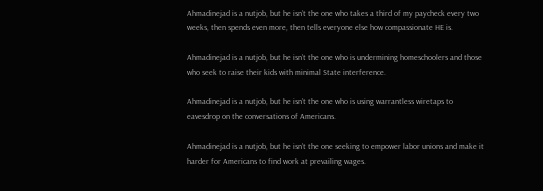Ahmadinejad is a nutjob, but he isn’t the one who takes a third of my paycheck every two weeks, then spends even more, then tells everyone else how compassionate HE is.

Ahmadinejad is a nutjob, but he isn’t the one who is undermining homeschoolers and those who seek to raise their kids with minimal State interference.

Ahmadinejad is a nutjob, but he isn’t the one who is using warrantless wiretaps to eavesdrop on the conversations of Americans.

Ahmadinejad is a nutjob, but he isn’t the one seeking to empower labor unions and make it harder for Americans to find work at prevailing wages.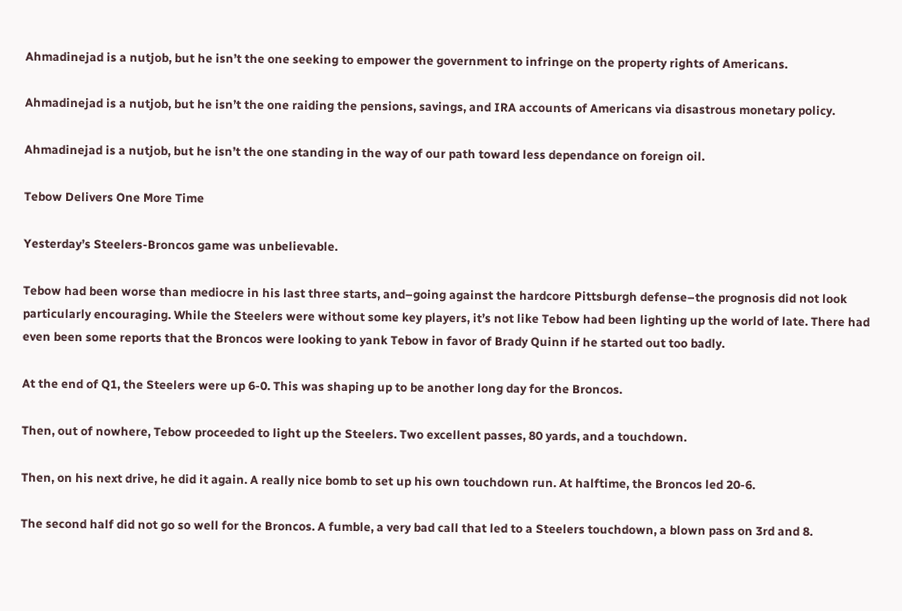Ahmadinejad is a nutjob, but he isn’t the one seeking to empower the government to infringe on the property rights of Americans.

Ahmadinejad is a nutjob, but he isn’t the one raiding the pensions, savings, and IRA accounts of Americans via disastrous monetary policy.

Ahmadinejad is a nutjob, but he isn’t the one standing in the way of our path toward less dependance on foreign oil.

Tebow Delivers One More Time

Yesterday’s Steelers-Broncos game was unbelievable.

Tebow had been worse than mediocre in his last three starts, and–going against the hardcore Pittsburgh defense–the prognosis did not look particularly encouraging. While the Steelers were without some key players, it’s not like Tebow had been lighting up the world of late. There had even been some reports that the Broncos were looking to yank Tebow in favor of Brady Quinn if he started out too badly.

At the end of Q1, the Steelers were up 6-0. This was shaping up to be another long day for the Broncos.

Then, out of nowhere, Tebow proceeded to light up the Steelers. Two excellent passes, 80 yards, and a touchdown.

Then, on his next drive, he did it again. A really nice bomb to set up his own touchdown run. At halftime, the Broncos led 20-6.

The second half did not go so well for the Broncos. A fumble, a very bad call that led to a Steelers touchdown, a blown pass on 3rd and 8.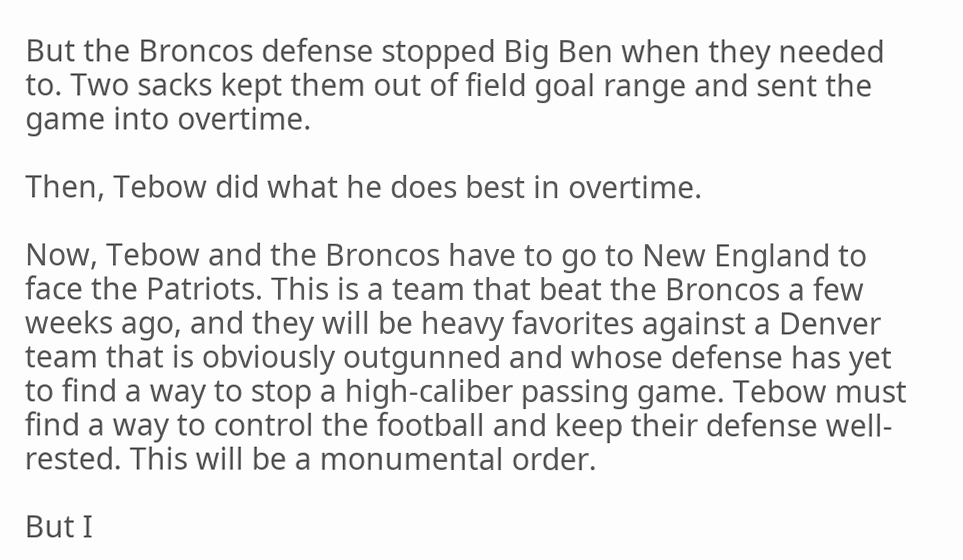But the Broncos defense stopped Big Ben when they needed to. Two sacks kept them out of field goal range and sent the game into overtime.

Then, Tebow did what he does best in overtime.

Now, Tebow and the Broncos have to go to New England to face the Patriots. This is a team that beat the Broncos a few weeks ago, and they will be heavy favorites against a Denver team that is obviously outgunned and whose defense has yet to find a way to stop a high-caliber passing game. Tebow must find a way to control the football and keep their defense well-rested. This will be a monumental order.

But I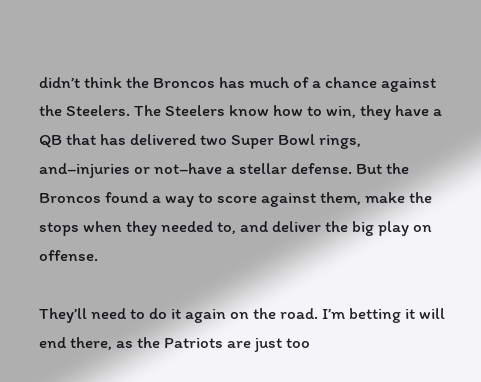didn’t think the Broncos has much of a chance against the Steelers. The Steelers know how to win, they have a QB that has delivered two Super Bowl rings, and–injuries or not–have a stellar defense. But the Broncos found a way to score against them, make the stops when they needed to, and deliver the big play on offense.

They’ll need to do it again on the road. I’m betting it will end there, as the Patriots are just too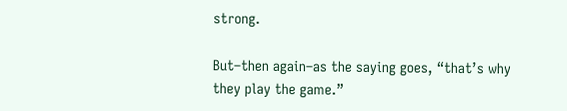strong.

But–then again–as the saying goes, “that’s why they play the game.”